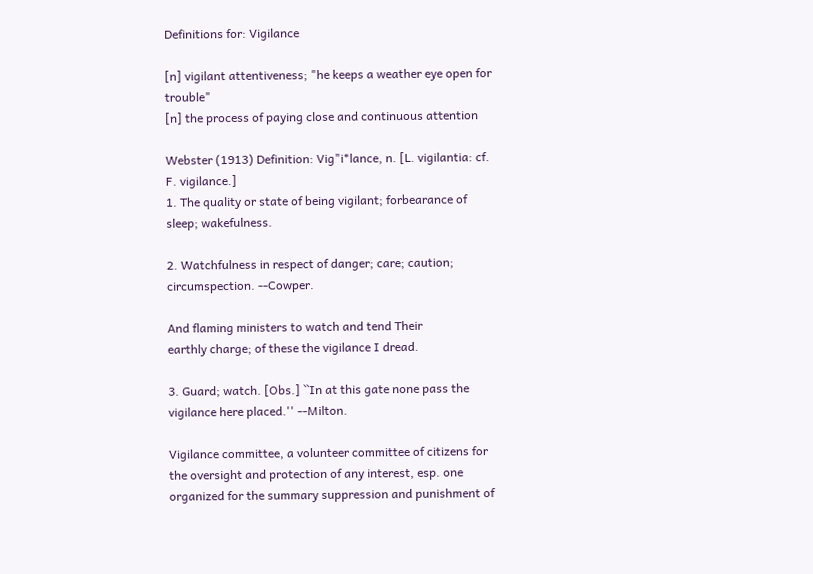Definitions for: Vigilance

[n] vigilant attentiveness; "he keeps a weather eye open for trouble"
[n] the process of paying close and continuous attention

Webster (1913) Definition: Vig"i*lance, n. [L. vigilantia: cf. F. vigilance.]
1. The quality or state of being vigilant; forbearance of
sleep; wakefulness.

2. Watchfulness in respect of danger; care; caution;
circumspection. --Cowper.

And flaming ministers to watch and tend Their
earthly charge; of these the vigilance I dread.

3. Guard; watch. [Obs.] ``In at this gate none pass the
vigilance here placed.'' --Milton.

Vigilance committee, a volunteer committee of citizens for
the oversight and protection of any interest, esp. one
organized for the summary suppression and punishment of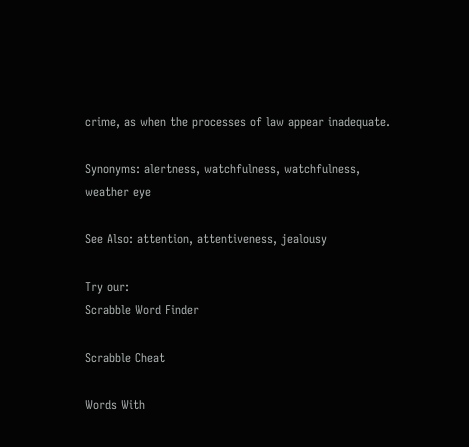crime, as when the processes of law appear inadequate.

Synonyms: alertness, watchfulness, watchfulness, weather eye

See Also: attention, attentiveness, jealousy

Try our:
Scrabble Word Finder

Scrabble Cheat

Words With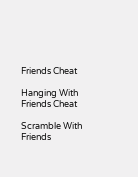Friends Cheat

Hanging With Friends Cheat

Scramble With Friends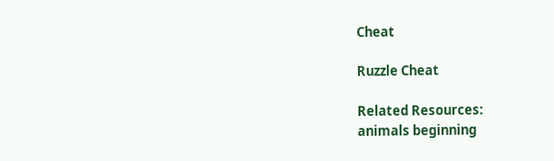Cheat

Ruzzle Cheat

Related Resources:
animals beginning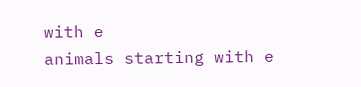with e
animals starting with e